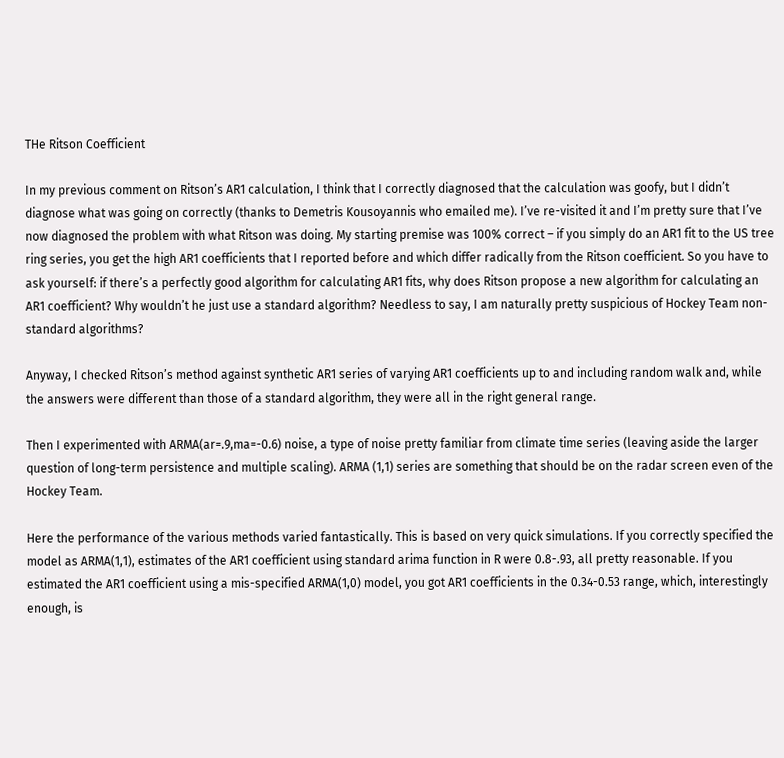THe Ritson Coefficient

In my previous comment on Ritson’s AR1 calculation, I think that I correctly diagnosed that the calculation was goofy, but I didn’t diagnose what was going on correctly (thanks to Demetris Kousoyannis who emailed me). I’ve re-visited it and I’m pretty sure that I’ve now diagnosed the problem with what Ritson was doing. My starting premise was 100% correct – if you simply do an AR1 fit to the US tree ring series, you get the high AR1 coefficients that I reported before and which differ radically from the Ritson coefficient. So you have to ask yourself: if there’s a perfectly good algorithm for calculating AR1 fits, why does Ritson propose a new algorithm for calculating an AR1 coefficient? Why wouldn’t he just use a standard algorithm? Needless to say, I am naturally pretty suspicious of Hockey Team non-standard algorithms?

Anyway, I checked Ritson’s method against synthetic AR1 series of varying AR1 coefficients up to and including random walk and, while the answers were different than those of a standard algorithm, they were all in the right general range.

Then I experimented with ARMA(ar=.9,ma=-0.6) noise, a type of noise pretty familiar from climate time series (leaving aside the larger question of long-term persistence and multiple scaling). ARMA (1,1) series are something that should be on the radar screen even of the Hockey Team.

Here the performance of the various methods varied fantastically. This is based on very quick simulations. If you correctly specified the model as ARMA(1,1), estimates of the AR1 coefficient using standard arima function in R were 0.8-.93, all pretty reasonable. If you estimated the AR1 coefficient using a mis-specified ARMA(1,0) model, you got AR1 coefficients in the 0.34-0.53 range, which, interestingly enough, is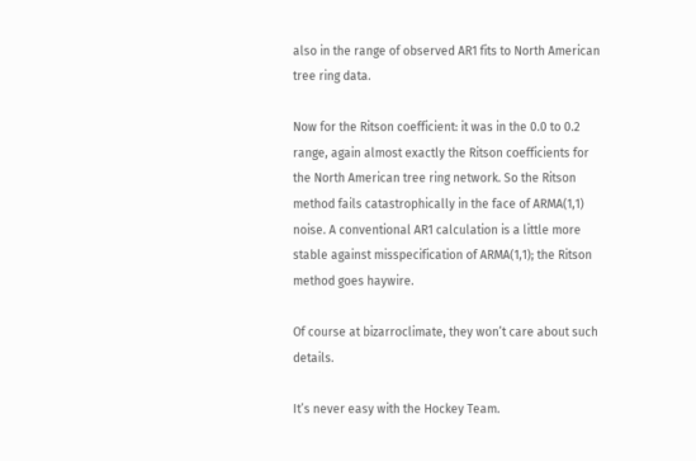also in the range of observed AR1 fits to North American tree ring data.

Now for the Ritson coefficient: it was in the 0.0 to 0.2 range, again almost exactly the Ritson coefficients for the North American tree ring network. So the Ritson method fails catastrophically in the face of ARMA(1,1) noise. A conventional AR1 calculation is a little more stable against misspecification of ARMA(1,1); the Ritson method goes haywire.

Of course at bizarroclimate, they won’t care about such details.

It’s never easy with the Hockey Team.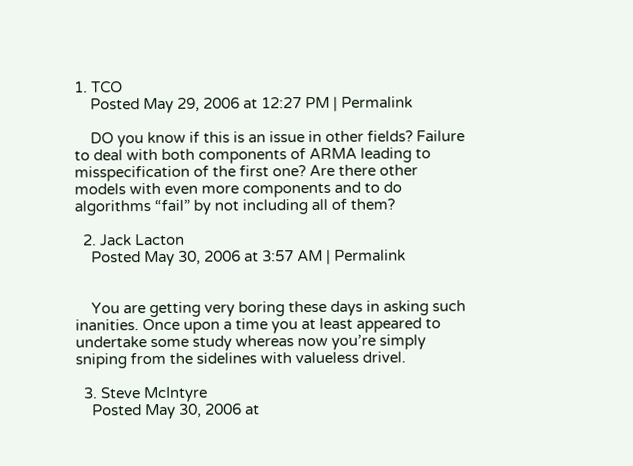1. TCO
    Posted May 29, 2006 at 12:27 PM | Permalink

    DO you know if this is an issue in other fields? Failure to deal with both components of ARMA leading to misspecification of the first one? Are there other models with even more components and to do algorithms “fail” by not including all of them?

  2. Jack Lacton
    Posted May 30, 2006 at 3:57 AM | Permalink


    You are getting very boring these days in asking such inanities. Once upon a time you at least appeared to undertake some study whereas now you’re simply sniping from the sidelines with valueless drivel.

  3. Steve McIntyre
    Posted May 30, 2006 at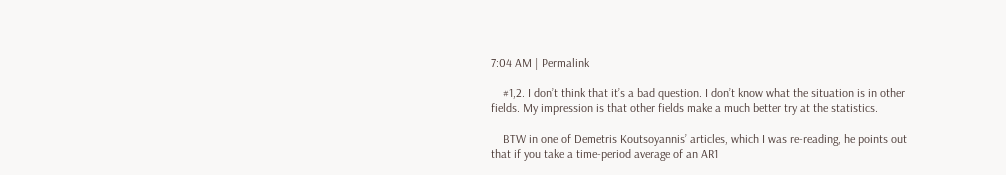7:04 AM | Permalink

    #1,2. I don’t think that it’s a bad question. I don’t know what the situation is in other fields. My impression is that other fields make a much better try at the statistics.

    BTW in one of Demetris Koutsoyannis’ articles, which I was re-reading, he points out that if you take a time-period average of an AR1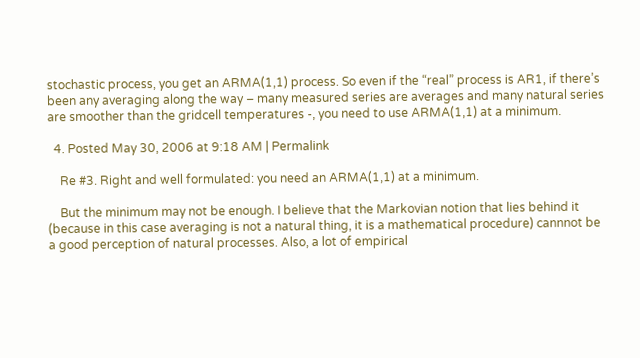stochastic process, you get an ARMA(1,1) process. So even if the “real” process is AR1, if there’s been any averaging along the way – many measured series are averages and many natural series are smoother than the gridcell temperatures -, you need to use ARMA(1,1) at a minimum.

  4. Posted May 30, 2006 at 9:18 AM | Permalink

    Re #3. Right and well formulated: you need an ARMA(1,1) at a minimum.

    But the minimum may not be enough. I believe that the Markovian notion that lies behind it (because in this case averaging is not a natural thing, it is a mathematical procedure) cannnot be a good perception of natural processes. Also, a lot of empirical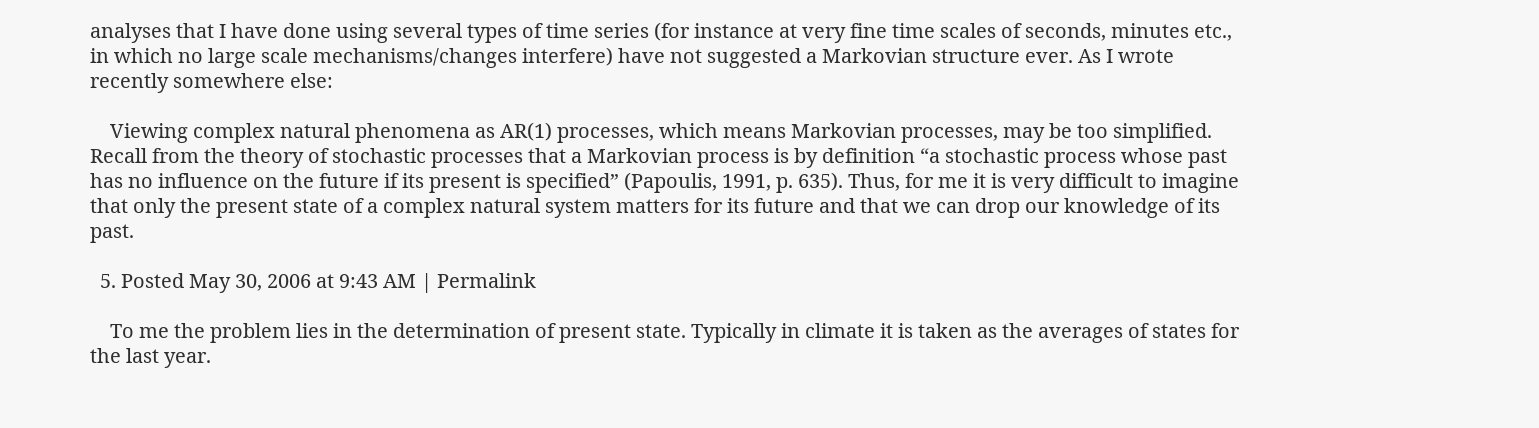analyses that I have done using several types of time series (for instance at very fine time scales of seconds, minutes etc., in which no large scale mechanisms/changes interfere) have not suggested a Markovian structure ever. As I wrote recently somewhere else:

    Viewing complex natural phenomena as AR(1) processes, which means Markovian processes, may be too simplified. Recall from the theory of stochastic processes that a Markovian process is by definition “a stochastic process whose past has no influence on the future if its present is specified” (Papoulis, 1991, p. 635). Thus, for me it is very difficult to imagine that only the present state of a complex natural system matters for its future and that we can drop our knowledge of its past.

  5. Posted May 30, 2006 at 9:43 AM | Permalink

    To me the problem lies in the determination of present state. Typically in climate it is taken as the averages of states for the last year.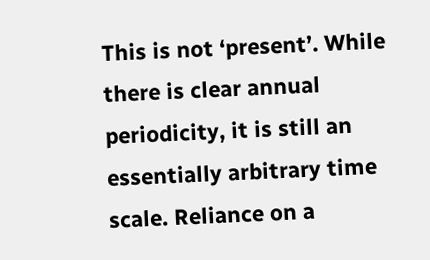This is not ‘present’. While there is clear annual periodicity, it is still an essentially arbitrary time scale. Reliance on a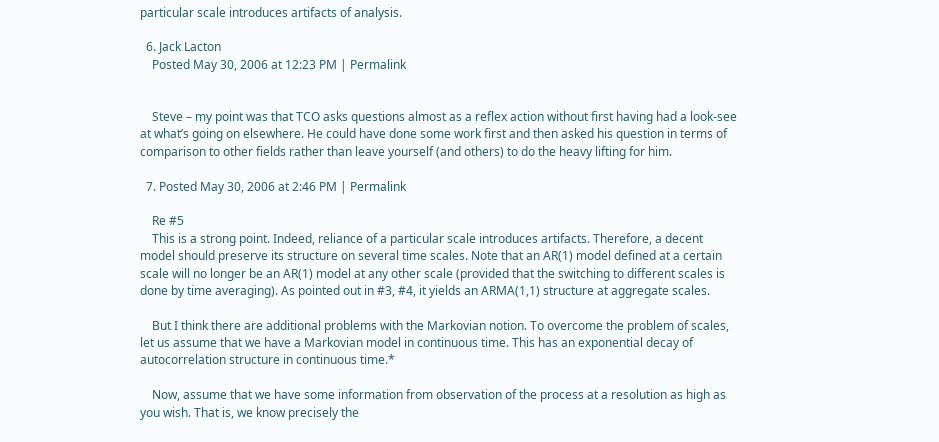particular scale introduces artifacts of analysis.

  6. Jack Lacton
    Posted May 30, 2006 at 12:23 PM | Permalink


    Steve – my point was that TCO asks questions almost as a reflex action without first having had a look-see at what’s going on elsewhere. He could have done some work first and then asked his question in terms of comparison to other fields rather than leave yourself (and others) to do the heavy lifting for him.

  7. Posted May 30, 2006 at 2:46 PM | Permalink

    Re #5
    This is a strong point. Indeed, reliance of a particular scale introduces artifacts. Therefore, a decent model should preserve its structure on several time scales. Note that an AR(1) model defined at a certain scale will no longer be an AR(1) model at any other scale (provided that the switching to different scales is done by time averaging). As pointed out in #3, #4, it yields an ARMA(1,1) structure at aggregate scales.

    But I think there are additional problems with the Markovian notion. To overcome the problem of scales, let us assume that we have a Markovian model in continuous time. This has an exponential decay of autocorrelation structure in continuous time.*

    Now, assume that we have some information from observation of the process at a resolution as high as you wish. That is, we know precisely the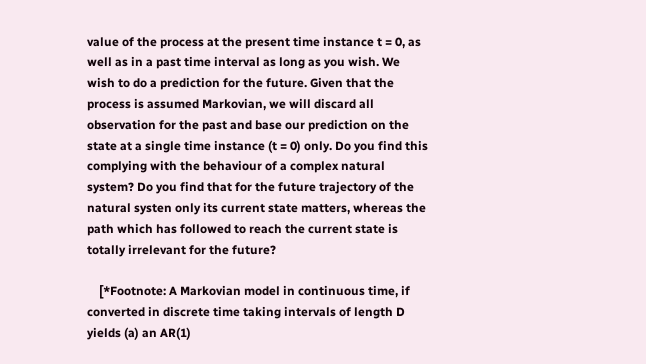value of the process at the present time instance t = 0, as well as in a past time interval as long as you wish. We wish to do a prediction for the future. Given that the process is assumed Markovian, we will discard all observation for the past and base our prediction on the state at a single time instance (t = 0) only. Do you find this complying with the behaviour of a complex natural system? Do you find that for the future trajectory of the natural systen only its current state matters, whereas the path which has followed to reach the current state is totally irrelevant for the future?

    [*Footnote: A Markovian model in continuous time, if converted in discrete time taking intervals of length D yields (a) an AR(1)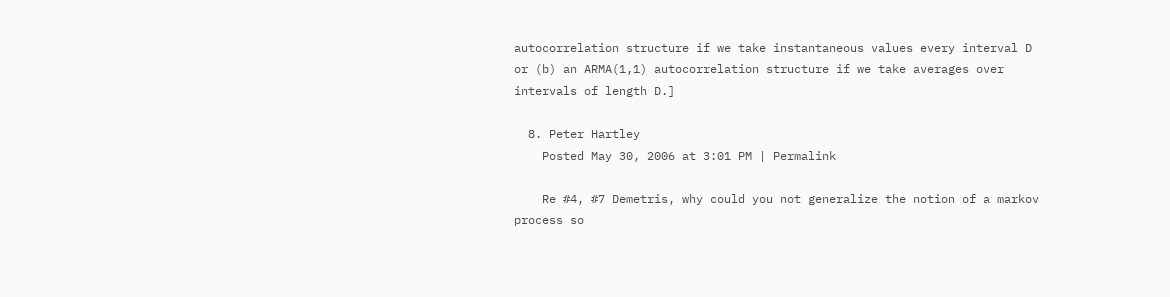autocorrelation structure if we take instantaneous values every interval D or (b) an ARMA(1,1) autocorrelation structure if we take averages over intervals of length D.]

  8. Peter Hartley
    Posted May 30, 2006 at 3:01 PM | Permalink

    Re #4, #7 Demetris, why could you not generalize the notion of a markov process so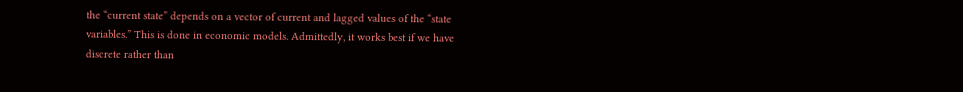the “current state” depends on a vector of current and lagged values of the “state variables.” This is done in economic models. Admittedly, it works best if we have discrete rather than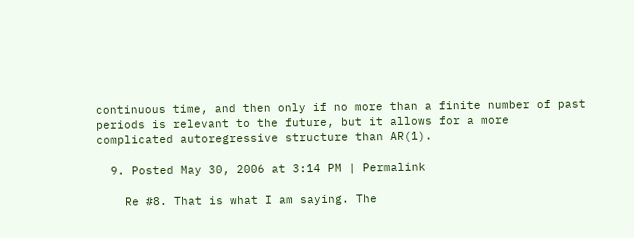continuous time, and then only if no more than a finite number of past periods is relevant to the future, but it allows for a more complicated autoregressive structure than AR(1).

  9. Posted May 30, 2006 at 3:14 PM | Permalink

    Re #8. That is what I am saying. The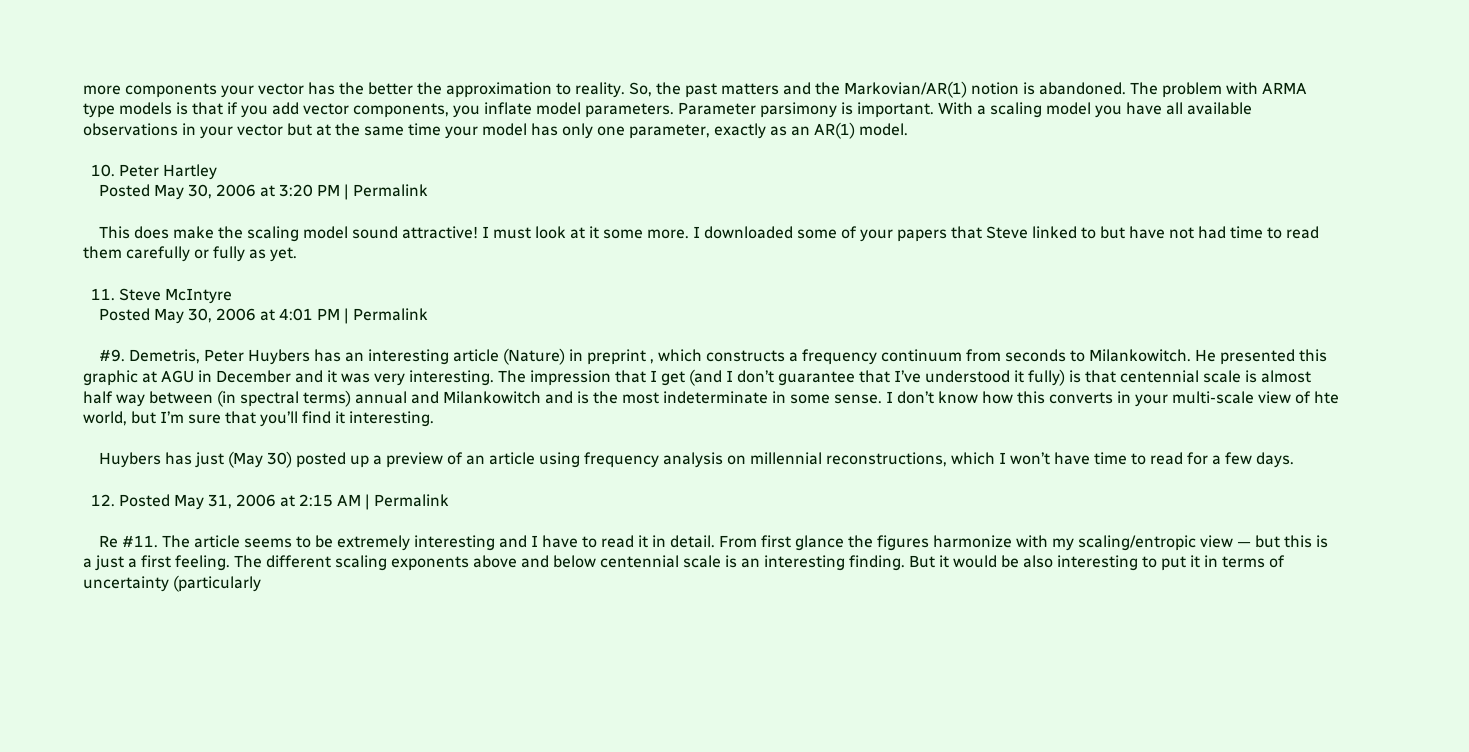more components your vector has the better the approximation to reality. So, the past matters and the Markovian/AR(1) notion is abandoned. The problem with ARMA type models is that if you add vector components, you inflate model parameters. Parameter parsimony is important. With a scaling model you have all available observations in your vector but at the same time your model has only one parameter, exactly as an AR(1) model.

  10. Peter Hartley
    Posted May 30, 2006 at 3:20 PM | Permalink

    This does make the scaling model sound attractive! I must look at it some more. I downloaded some of your papers that Steve linked to but have not had time to read them carefully or fully as yet.

  11. Steve McIntyre
    Posted May 30, 2006 at 4:01 PM | Permalink

    #9. Demetris, Peter Huybers has an interesting article (Nature) in preprint , which constructs a frequency continuum from seconds to Milankowitch. He presented this graphic at AGU in December and it was very interesting. The impression that I get (and I don’t guarantee that I’ve understood it fully) is that centennial scale is almost half way between (in spectral terms) annual and Milankowitch and is the most indeterminate in some sense. I don’t know how this converts in your multi-scale view of hte world, but I’m sure that you’ll find it interesting.

    Huybers has just (May 30) posted up a preview of an article using frequency analysis on millennial reconstructions, which I won’t have time to read for a few days.

  12. Posted May 31, 2006 at 2:15 AM | Permalink

    Re #11. The article seems to be extremely interesting and I have to read it in detail. From first glance the figures harmonize with my scaling/entropic view — but this is a just a first feeling. The different scaling exponents above and below centennial scale is an interesting finding. But it would be also interesting to put it in terms of uncertainty (particularly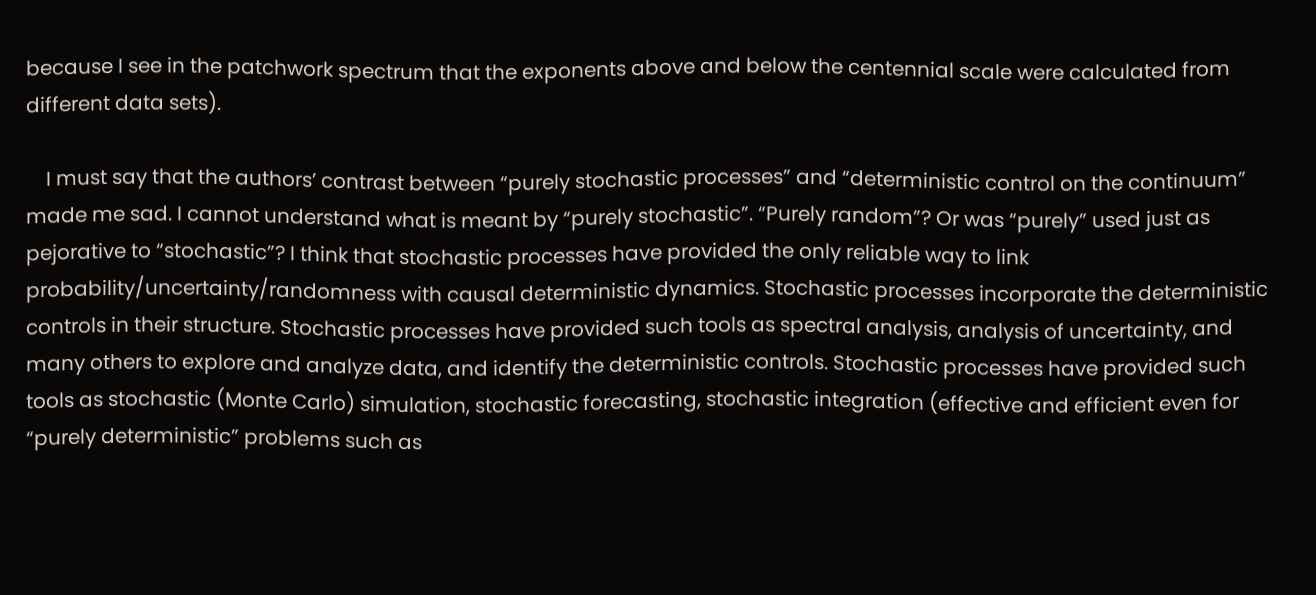because I see in the patchwork spectrum that the exponents above and below the centennial scale were calculated from different data sets).

    I must say that the authors’ contrast between “purely stochastic processes” and “deterministic control on the continuum” made me sad. I cannot understand what is meant by “purely stochastic”. “Purely random”? Or was “purely” used just as pejorative to “stochastic”? I think that stochastic processes have provided the only reliable way to link probability/uncertainty/randomness with causal deterministic dynamics. Stochastic processes incorporate the deterministic controls in their structure. Stochastic processes have provided such tools as spectral analysis, analysis of uncertainty, and many others to explore and analyze data, and identify the deterministic controls. Stochastic processes have provided such tools as stochastic (Monte Carlo) simulation, stochastic forecasting, stochastic integration (effective and efficient even for “purely deterministic” problems such as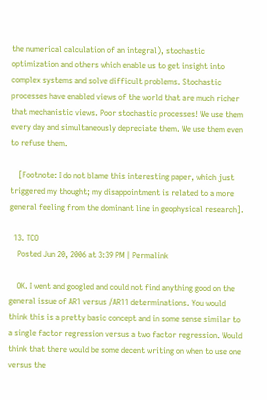the numerical calculation of an integral), stochastic optimization and others which enable us to get insight into complex systems and solve difficult problems. Stochastic processes have enabled views of the world that are much richer that mechanistic views. Poor stochastic processes! We use them every day and simultaneously depreciate them. We use them even to refuse them.

    [Footnote: I do not blame this interesting paper, which just triggered my thought; my disappointment is related to a more general feeling from the dominant line in geophysical research].

  13. TCO
    Posted Jun 20, 2006 at 3:39 PM | Permalink

    OK. I went and googled and could not find anything good on the general issue of AR1 versus /AR11 determinations. You would think this is a pretty basic concept and in some sense similar to a single factor regression versus a two factor regression. Would think that there would be some decent writing on when to use one versus the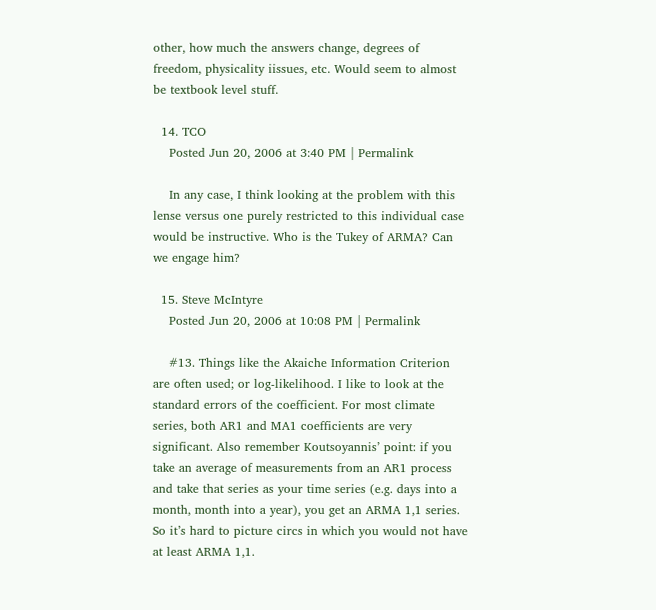other, how much the answers change, degrees of freedom, physicality iissues, etc. Would seem to almost be textbook level stuff.

  14. TCO
    Posted Jun 20, 2006 at 3:40 PM | Permalink

    In any case, I think looking at the problem with this lense versus one purely restricted to this individual case would be instructive. Who is the Tukey of ARMA? Can we engage him?

  15. Steve McIntyre
    Posted Jun 20, 2006 at 10:08 PM | Permalink

    #13. Things like the Akaiche Information Criterion are often used; or log-likelihood. I like to look at the standard errors of the coefficient. For most climate series, both AR1 and MA1 coefficients are very significant. Also remember Koutsoyannis’ point: if you take an average of measurements from an AR1 process and take that series as your time series (e.g. days into a month, month into a year), you get an ARMA 1,1 series. So it’s hard to picture circs in which you would not have at least ARMA 1,1.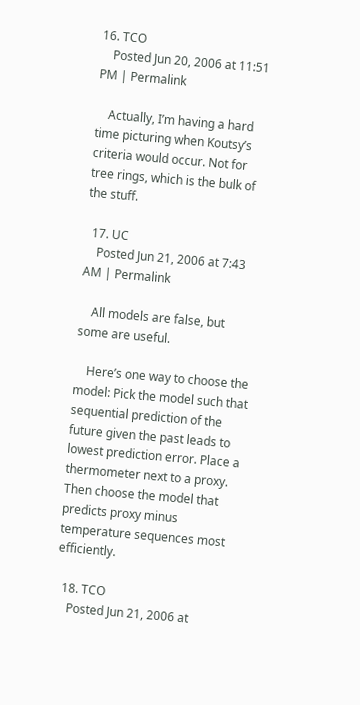16. TCO
    Posted Jun 20, 2006 at 11:51 PM | Permalink

    Actually, I’m having a hard time picturing when Koutsy’s criteria would occur. Not for tree rings, which is the bulk of the stuff.

  17. UC
    Posted Jun 21, 2006 at 7:43 AM | Permalink

    All models are false, but some are useful.

    Here’s one way to choose the model: Pick the model such that sequential prediction of the future given the past leads to lowest prediction error. Place a thermometer next to a proxy. Then choose the model that predicts proxy minus temperature sequences most efficiently.

  18. TCO
    Posted Jun 21, 2006 at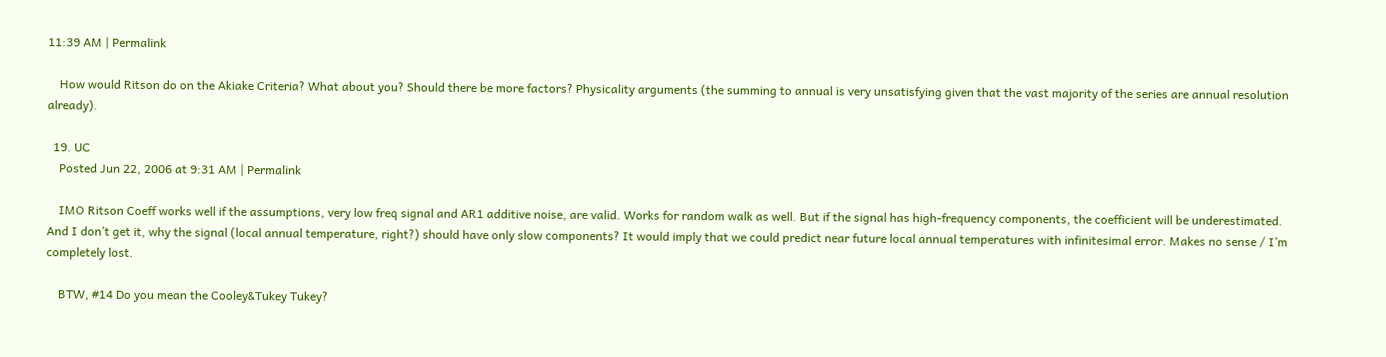11:39 AM | Permalink

    How would Ritson do on the Akiake Criteria? What about you? Should there be more factors? Physicality arguments (the summing to annual is very unsatisfying given that the vast majority of the series are annual resolution already).

  19. UC
    Posted Jun 22, 2006 at 9:31 AM | Permalink

    IMO Ritson Coeff works well if the assumptions, very low freq signal and AR1 additive noise, are valid. Works for random walk as well. But if the signal has high-frequency components, the coefficient will be underestimated. And I don’t get it, why the signal (local annual temperature, right?) should have only slow components? It would imply that we could predict near future local annual temperatures with infinitesimal error. Makes no sense / I’m completely lost.

    BTW, #14 Do you mean the Cooley&Tukey Tukey?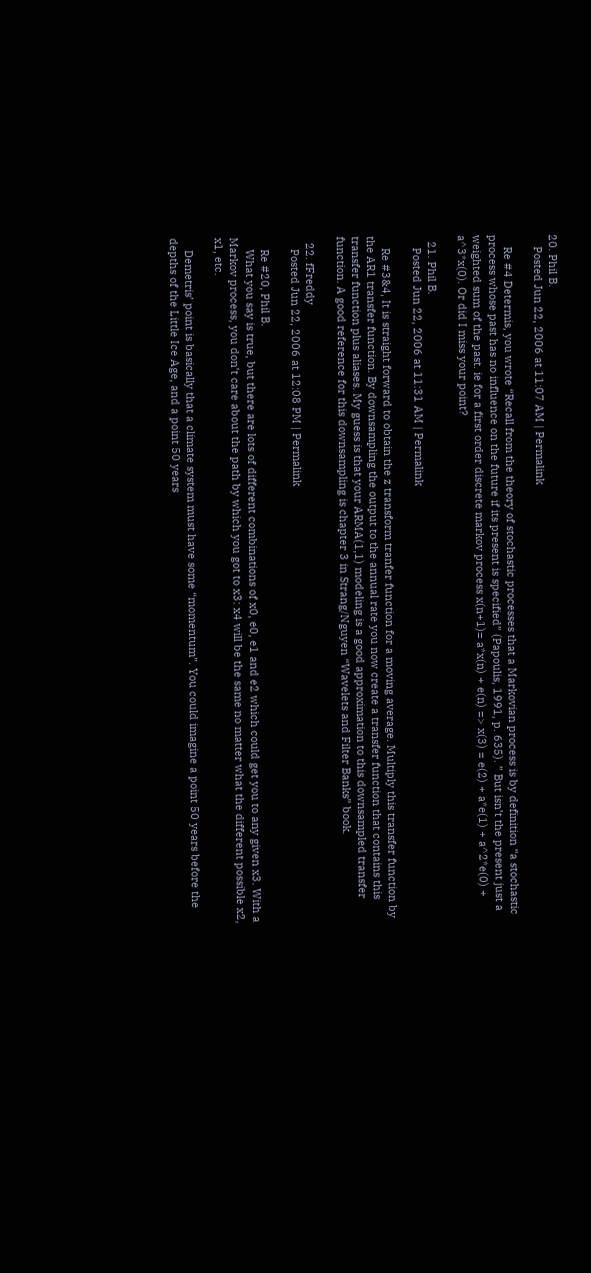20. Phil B.
    Posted Jun 22, 2006 at 11:07 AM | Permalink

    Re #4 Determis, you wrote “Recall from the theory of stochastic processes that a Markovian process is by definition “a stochastic process whose past has no influence on the future if its present is specified” (Papoulis, 1991, p. 635). ” But isn’t the present just a weighted sum of the past. ie for a first order discrete markov process x(n+1)= a*x(n) + e(n) => x(3) = e(2) + a*e(1) + a^2*e(0) + a^3*x(0). Or did I miss your point?

  21. Phil B.
    Posted Jun 22, 2006 at 11:31 AM | Permalink

    Re #3&4, It is straight forward to obtain the z transform tranfer function for a moving average. Multiply this transfer function by the AR1 transfer function. By downsampling the output to the annual rate you now create a transfer function that contains this transfer function plus aliases. My guess is that your ARMA(1,1) modeling is a good approximation to this downsampled transfer function. A good reference for this downsampling is chapter 3 in Strang/Nguyen “Wavelets and Filter Banks” book.

  22. fFreddy
    Posted Jun 22, 2006 at 12:08 PM | Permalink

    Re #20, Phil B.
    What you say is true, but there are lots of different combinations of x0, e0, e1 and e2 which could get you to any given x3. With a Markov process, you don’t care about the path by which you got to x3: x4 will be the same no matter what the different possible x2, x1, etc.

    Demetris’ point is basically that a climate system must have some “momentum”. You could imagine a point 50 years before the depths of the Little Ice Age, and a point 50 years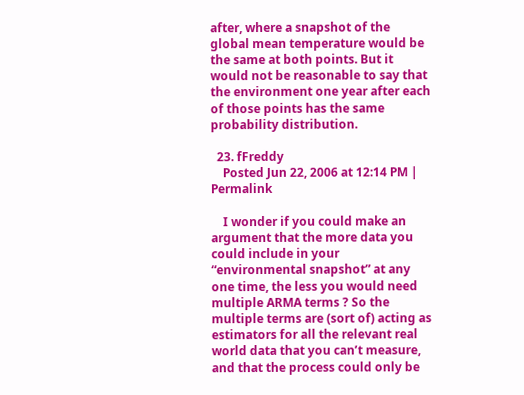after, where a snapshot of the global mean temperature would be the same at both points. But it would not be reasonable to say that the environment one year after each of those points has the same probability distribution.

  23. fFreddy
    Posted Jun 22, 2006 at 12:14 PM | Permalink

    I wonder if you could make an argument that the more data you could include in your “environmental snapshot” at any one time, the less you would need multiple ARMA terms ? So the multiple terms are (sort of) acting as estimators for all the relevant real world data that you can’t measure, and that the process could only be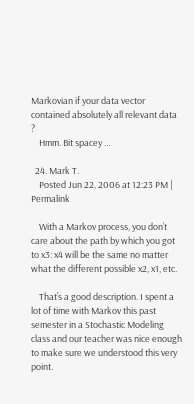Markovian if your data vector contained absolutely all relevant data ?
    Hmm. Bit spacey …

  24. Mark T.
    Posted Jun 22, 2006 at 12:23 PM | Permalink

    With a Markov process, you don’t care about the path by which you got to x3: x4 will be the same no matter what the different possible x2, x1, etc.

    That’s a good description. I spent a lot of time with Markov this past semester in a Stochastic Modeling class and our teacher was nice enough to make sure we understood this very point.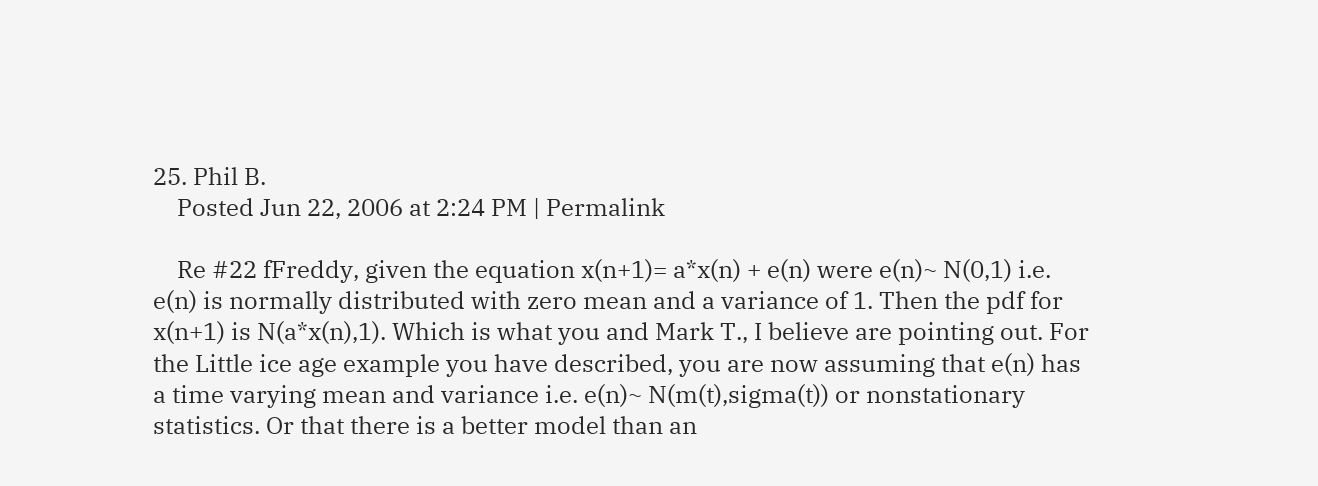25. Phil B.
    Posted Jun 22, 2006 at 2:24 PM | Permalink

    Re #22 fFreddy, given the equation x(n+1)= a*x(n) + e(n) were e(n)~ N(0,1) i.e. e(n) is normally distributed with zero mean and a variance of 1. Then the pdf for x(n+1) is N(a*x(n),1). Which is what you and Mark T., I believe are pointing out. For the Little ice age example you have described, you are now assuming that e(n) has a time varying mean and variance i.e. e(n)~ N(m(t),sigma(t)) or nonstationary statistics. Or that there is a better model than an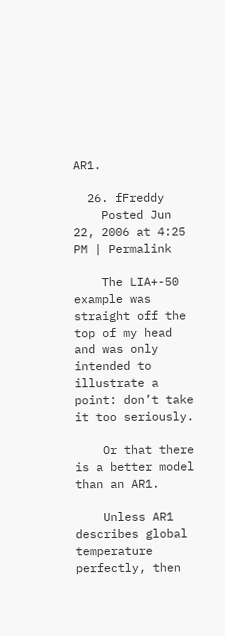AR1.

  26. fFreddy
    Posted Jun 22, 2006 at 4:25 PM | Permalink

    The LIA+-50 example was straight off the top of my head and was only intended to illustrate a point: don’t take it too seriously.

    Or that there is a better model than an AR1.

    Unless AR1 describes global temperature perfectly, then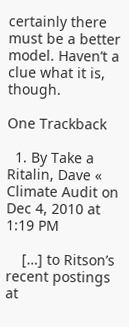certainly there must be a better model. Haven’t a clue what it is, though.

One Trackback

  1. By Take a Ritalin, Dave « Climate Audit on Dec 4, 2010 at 1:19 PM

    […] to Ritson’s recent postings at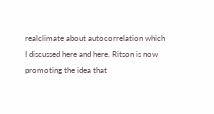realclimate about autocorrelation which I discussed here and here. Ritson is now promoting the idea that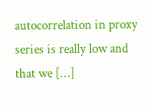autocorrelation in proxy series is really low and that we […]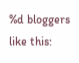%d bloggers like this: